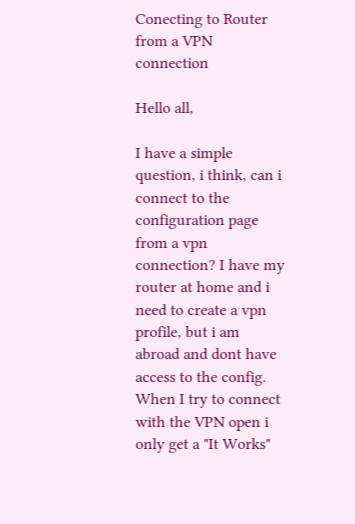Conecting to Router from a VPN connection

Hello all,

I have a simple question, i think, can i connect to the configuration page from a vpn connection? I have my router at home and i need to create a vpn profile, but i am abroad and dont have access to the config. When I try to connect with the VPN open i only get a "It Works"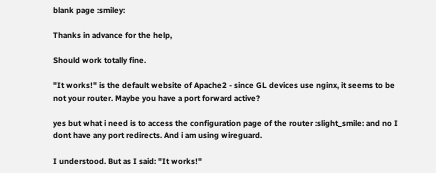blank page :smiley:

Thanks in advance for the help,

Should work totally fine.

"It works!" is the default website of Apache2 - since GL devices use nginx, it seems to be not your router. Maybe you have a port forward active?

yes but what i need is to access the configuration page of the router :slight_smile: and no I dont have any port redirects. And i am using wireguard.

I understood. But as I said: "It works!"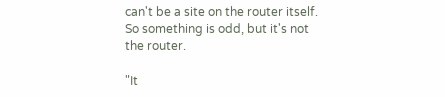can't be a site on the router itself. So something is odd, but it's not the router.

"It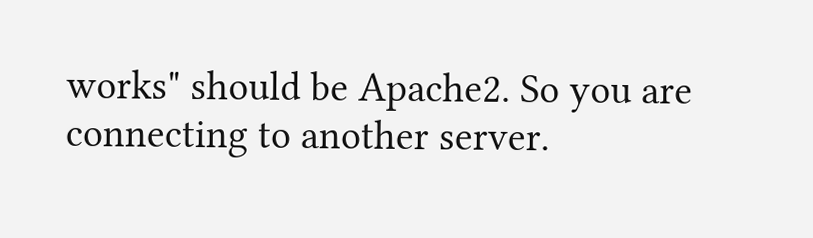works" should be Apache2. So you are connecting to another server.